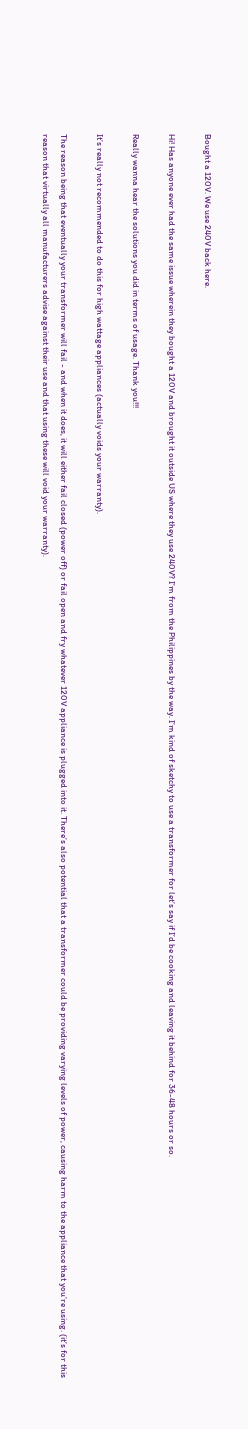Bought a 120V. We use 240V back here.

Hi! Has anyone ever had the same issue wherein they bought a 120V and brought it outside US where they use 240V? I’m from the Philippines by the way. I’m kind of sketchy to use a transformer for let’s say if I’d be cooking and leaving it behind for 36-48 hours or so.

Really wanna hear the solutions you did in terms of usage. Thank you!!!

It’s really not recommended to do this for high wattage appliances (actually voids your warranty).

The reason being that eventually your transformer will fail - and when it does, it will either fail closed (power off) or fail open and fry whatever 120V appliance is plugged into it. There’s also potential that a transformer could be providing varying levels of power, causing harm to the appliance that you’re using. (it’s for this reason that virtually all manufacturers advise against their use and that using these will void your warranty).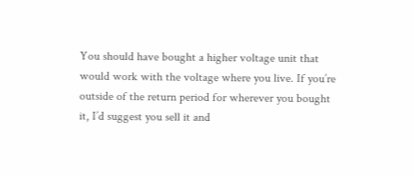You should have bought a higher voltage unit that would work with the voltage where you live. If you’re outside of the return period for wherever you bought it, I’d suggest you sell it and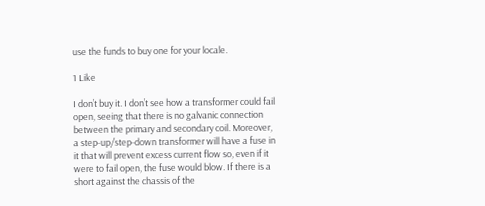use the funds to buy one for your locale.

1 Like

I don’t buy it. I don’t see how a transformer could fail open, seeing that there is no galvanic connection between the primary and secondary coil. Moreover, a step-up/step-down transformer will have a fuse in it that will prevent excess current flow so, even if it were to fail open, the fuse would blow. If there is a short against the chassis of the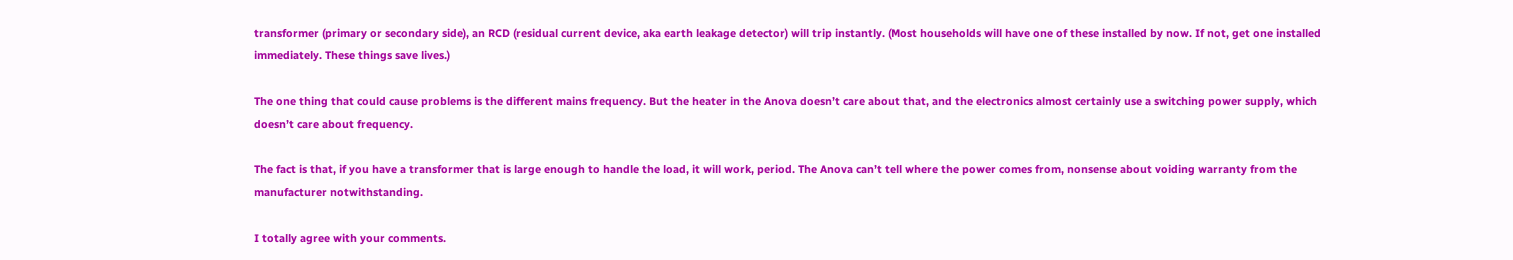transformer (primary or secondary side), an RCD (residual current device, aka earth leakage detector) will trip instantly. (Most households will have one of these installed by now. If not, get one installed immediately. These things save lives.)

The one thing that could cause problems is the different mains frequency. But the heater in the Anova doesn’t care about that, and the electronics almost certainly use a switching power supply, which doesn’t care about frequency.

The fact is that, if you have a transformer that is large enough to handle the load, it will work, period. The Anova can’t tell where the power comes from, nonsense about voiding warranty from the manufacturer notwithstanding.

I totally agree with your comments.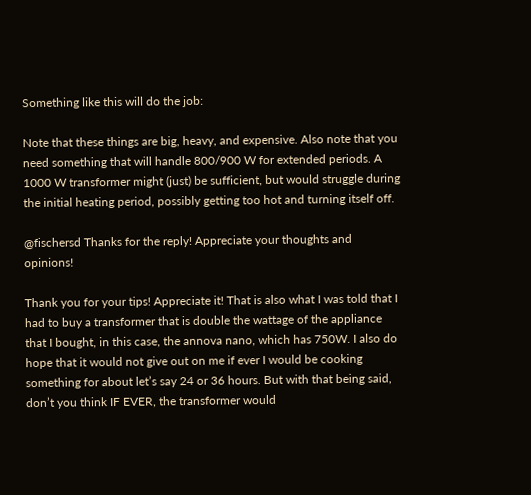Something like this will do the job:

Note that these things are big, heavy, and expensive. Also note that you need something that will handle 800/900 W for extended periods. A 1000 W transformer might (just) be sufficient, but would struggle during the initial heating period, possibly getting too hot and turning itself off.

@fischersd Thanks for the reply! Appreciate your thoughts and opinions!

Thank you for your tips! Appreciate it! That is also what I was told that I had to buy a transformer that is double the wattage of the appliance that I bought, in this case, the annova nano, which has 750W. I also do hope that it would not give out on me if ever I would be cooking something for about let’s say 24 or 36 hours. But with that being said, don’t you think IF EVER, the transformer would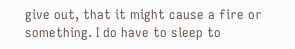give out, that it might cause a fire or something. I do have to sleep to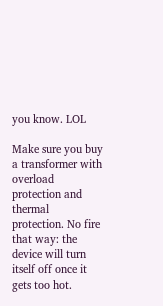you know. LOL

Make sure you buy a transformer with overload protection and thermal protection. No fire that way: the device will turn itself off once it gets too hot.